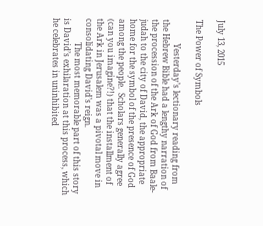July 13, 2015

The Power of Symbols

            Yesterday’s lectionary reading from the Hebrew Bible had a lengthy narration of the procession of the Ark of God from Baale-judah to the city of David, the appropriate home for the symbol of the presence of God among the people.  Scholars generally agree (can you imagine?!) that the installment of the Ark in Jerusalem was a pivotal move in consolidating David’s reign.
            The most memorable part of this story is David’s exhilaration at this process, which he celebrates in uninhibited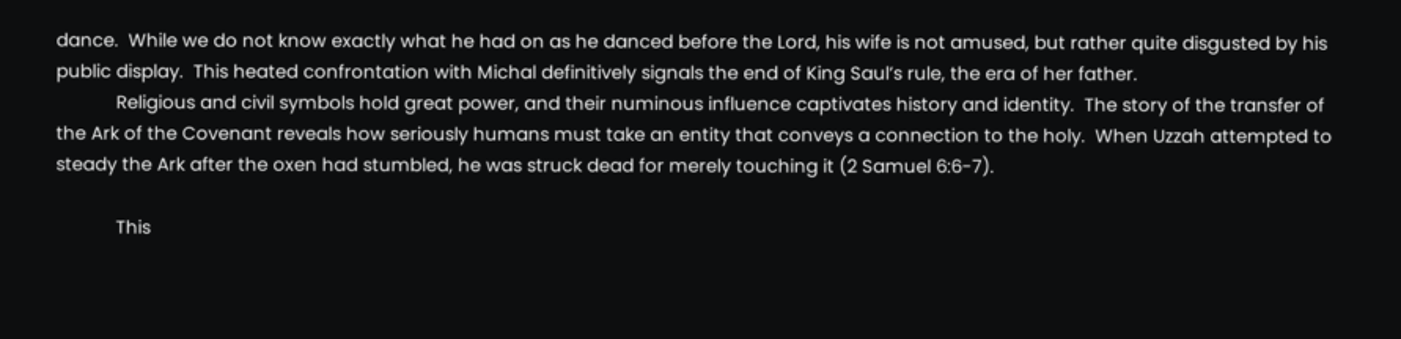dance.  While we do not know exactly what he had on as he danced before the Lord, his wife is not amused, but rather quite disgusted by his public display.  This heated confrontation with Michal definitively signals the end of King Saul’s rule, the era of her father.
            Religious and civil symbols hold great power, and their numinous influence captivates history and identity.  The story of the transfer of the Ark of the Covenant reveals how seriously humans must take an entity that conveys a connection to the holy.  When Uzzah attempted to steady the Ark after the oxen had stumbled, he was struck dead for merely touching it (2 Samuel 6:6-7).

            This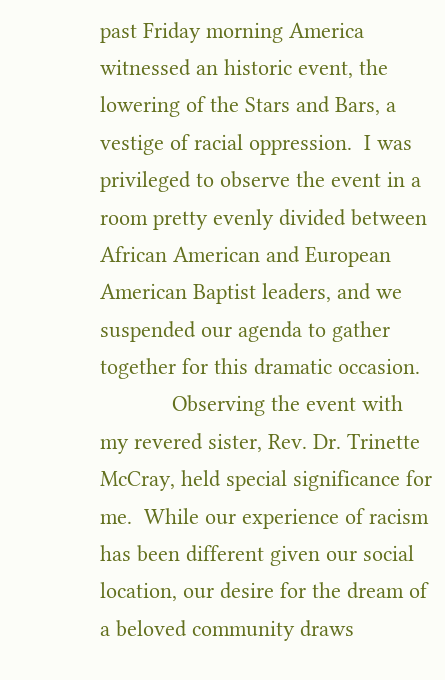past Friday morning America witnessed an historic event, the lowering of the Stars and Bars, a vestige of racial oppression.  I was privileged to observe the event in a room pretty evenly divided between African American and European American Baptist leaders, and we suspended our agenda to gather together for this dramatic occasion.
            Observing the event with my revered sister, Rev. Dr. Trinette McCray, held special significance for me.  While our experience of racism has been different given our social location, our desire for the dream of a beloved community draws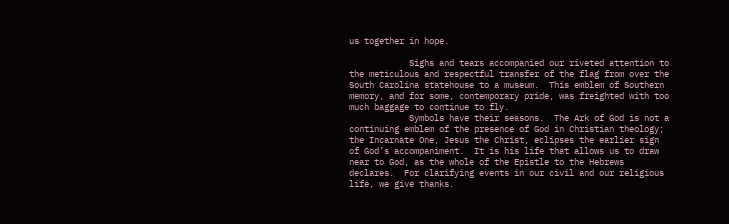us together in hope.

            Sighs and tears accompanied our riveted attention to the meticulous and respectful transfer of the flag from over the South Carolina statehouse to a museum.  This emblem of Southern memory, and for some, contemporary pride, was freighted with too much baggage to continue to fly.
            Symbols have their seasons.  The Ark of God is not a continuing emblem of the presence of God in Christian theology; the Incarnate One, Jesus the Christ, eclipses the earlier sign of God’s accompaniment.  It is his life that allows us to draw near to God, as the whole of the Epistle to the Hebrews declares.  For clarifying events in our civil and our religious life, we give thanks.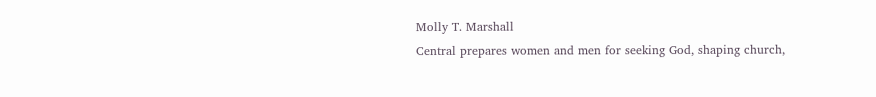Molly T. Marshall
Central prepares women and men for seeking God, shaping church,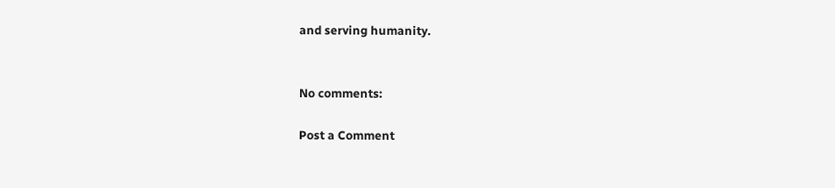and serving humanity.


No comments:

Post a Comment